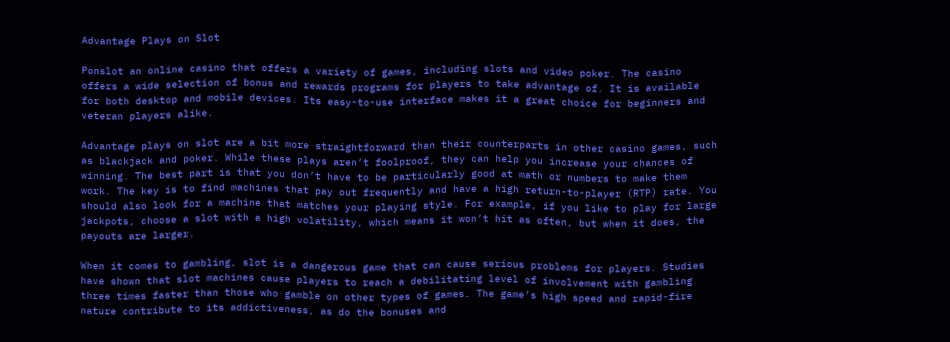Advantage Plays on Slot

Ponslot an online casino that offers a variety of games, including slots and video poker. The casino offers a wide selection of bonus and rewards programs for players to take advantage of. It is available for both desktop and mobile devices. Its easy-to-use interface makes it a great choice for beginners and veteran players alike.

Advantage plays on slot are a bit more straightforward than their counterparts in other casino games, such as blackjack and poker. While these plays aren’t foolproof, they can help you increase your chances of winning. The best part is that you don’t have to be particularly good at math or numbers to make them work. The key is to find machines that pay out frequently and have a high return-to-player (RTP) rate. You should also look for a machine that matches your playing style. For example, if you like to play for large jackpots, choose a slot with a high volatility, which means it won’t hit as often, but when it does, the payouts are larger.

When it comes to gambling, slot is a dangerous game that can cause serious problems for players. Studies have shown that slot machines cause players to reach a debilitating level of involvement with gambling three times faster than those who gamble on other types of games. The game’s high speed and rapid-fire nature contribute to its addictiveness, as do the bonuses and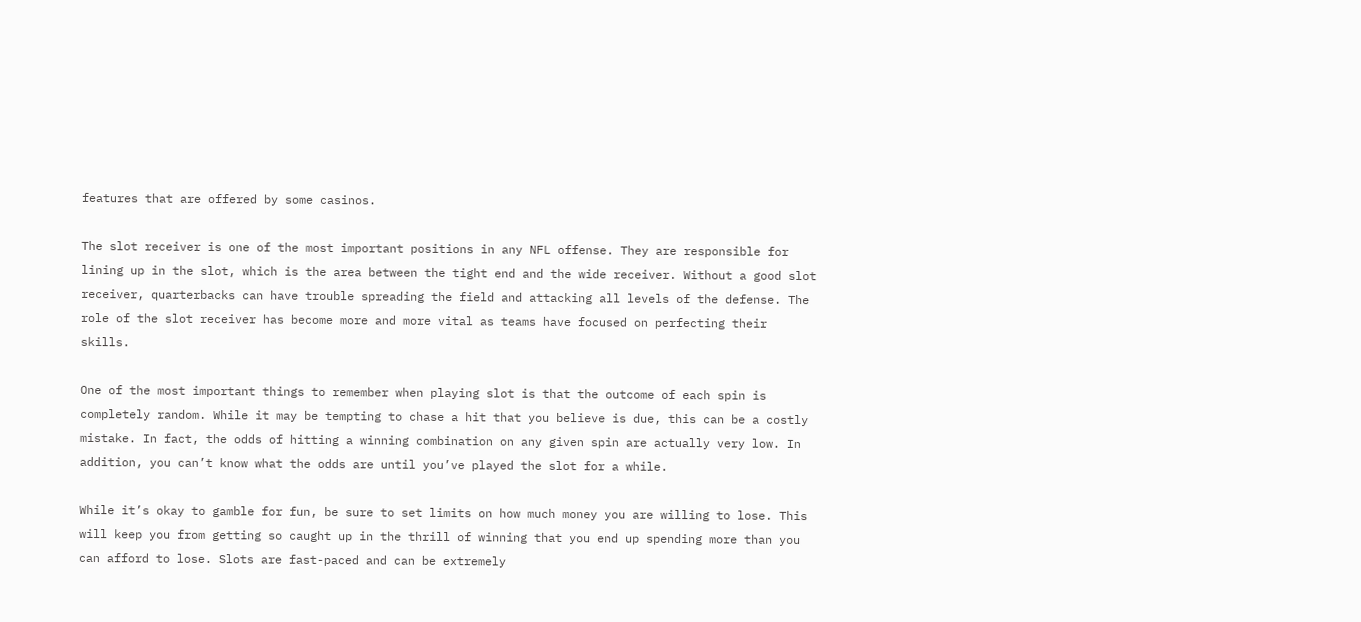features that are offered by some casinos.

The slot receiver is one of the most important positions in any NFL offense. They are responsible for lining up in the slot, which is the area between the tight end and the wide receiver. Without a good slot receiver, quarterbacks can have trouble spreading the field and attacking all levels of the defense. The role of the slot receiver has become more and more vital as teams have focused on perfecting their skills.

One of the most important things to remember when playing slot is that the outcome of each spin is completely random. While it may be tempting to chase a hit that you believe is due, this can be a costly mistake. In fact, the odds of hitting a winning combination on any given spin are actually very low. In addition, you can’t know what the odds are until you’ve played the slot for a while.

While it’s okay to gamble for fun, be sure to set limits on how much money you are willing to lose. This will keep you from getting so caught up in the thrill of winning that you end up spending more than you can afford to lose. Slots are fast-paced and can be extremely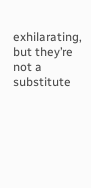exhilarating, but they’re not a substitute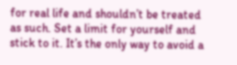for real life and shouldn’t be treated as such. Set a limit for yourself and stick to it. It’s the only way to avoid a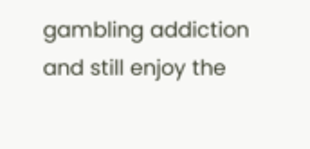gambling addiction and still enjoy the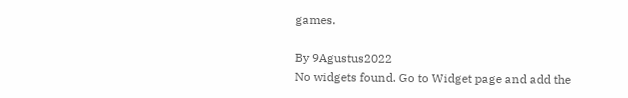games.

By 9Agustus2022
No widgets found. Go to Widget page and add the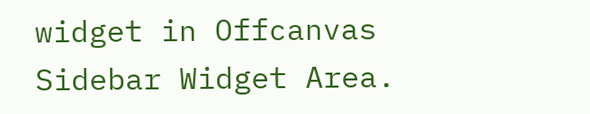widget in Offcanvas Sidebar Widget Area.